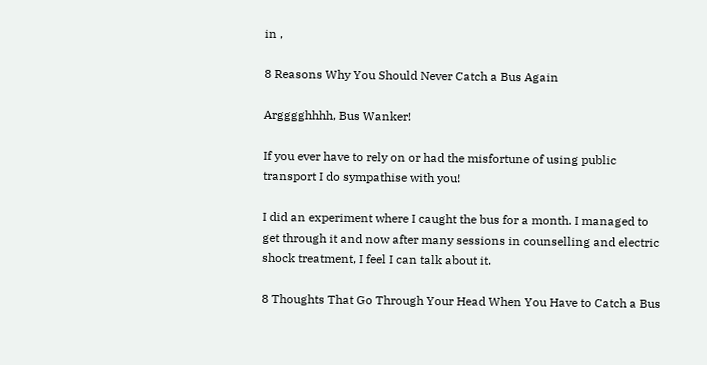in ,

8 Reasons Why You Should Never Catch a Bus Again

Argggghhhh, Bus Wanker!

If you ever have to rely on or had the misfortune of using public transport I do sympathise with you!

I did an experiment where I caught the bus for a month. I managed to get through it and now after many sessions in counselling and electric shock treatment, I feel I can talk about it.

8 Thoughts That Go Through Your Head When You Have to Catch a Bus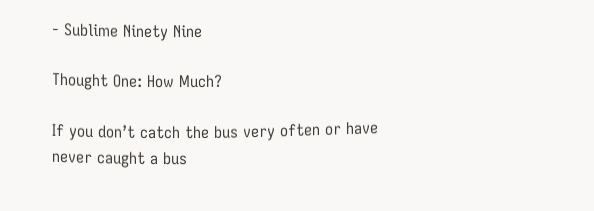- Sublime Ninety Nine

Thought One: How Much?

If you don’t catch the bus very often or have never caught a bus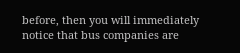before, then you will immediately notice that bus companies are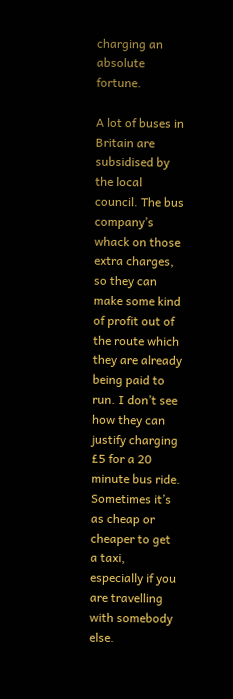charging an absolute fortune.

A lot of buses in Britain are subsidised by the local council. The bus company’s whack on those extra charges, so they can make some kind of profit out of the route which they are already being paid to run. I don’t see how they can justify charging £5 for a 20 minute bus ride. Sometimes it’s as cheap or cheaper to get a taxi, especially if you are travelling with somebody else.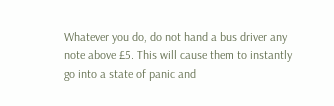Whatever you do, do not hand a bus driver any note above £5. This will cause them to instantly go into a state of panic and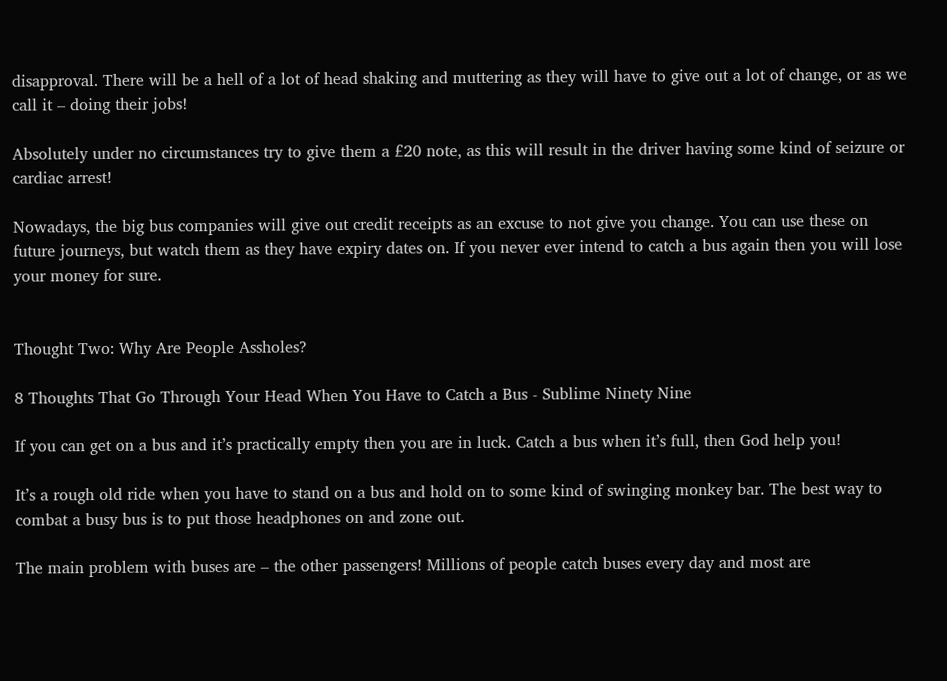disapproval. There will be a hell of a lot of head shaking and muttering as they will have to give out a lot of change, or as we call it – doing their jobs!

Absolutely under no circumstances try to give them a £20 note, as this will result in the driver having some kind of seizure or cardiac arrest!

Nowadays, the big bus companies will give out credit receipts as an excuse to not give you change. You can use these on future journeys, but watch them as they have expiry dates on. If you never ever intend to catch a bus again then you will lose your money for sure.


Thought Two: Why Are People Assholes?

8 Thoughts That Go Through Your Head When You Have to Catch a Bus - Sublime Ninety Nine

If you can get on a bus and it’s practically empty then you are in luck. Catch a bus when it’s full, then God help you!

It’s a rough old ride when you have to stand on a bus and hold on to some kind of swinging monkey bar. The best way to combat a busy bus is to put those headphones on and zone out.

The main problem with buses are – the other passengers! Millions of people catch buses every day and most are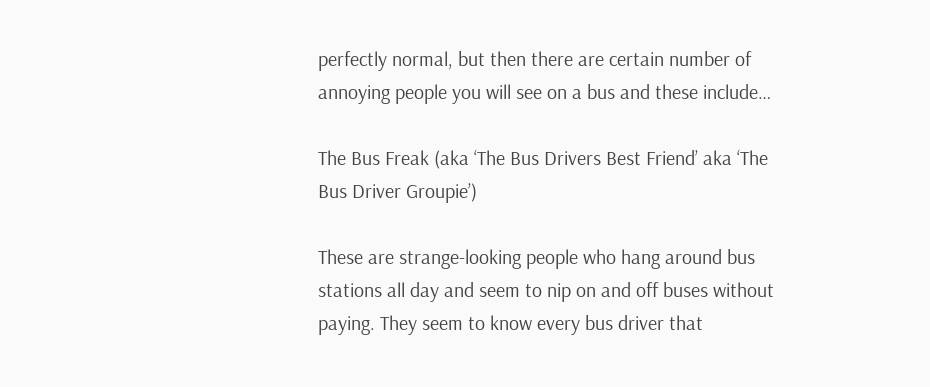perfectly normal, but then there are certain number of annoying people you will see on a bus and these include…

The Bus Freak (aka ‘The Bus Drivers Best Friend’ aka ‘The Bus Driver Groupie’)

These are strange-looking people who hang around bus stations all day and seem to nip on and off buses without paying. They seem to know every bus driver that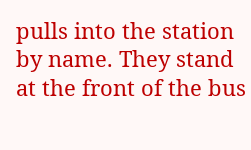pulls into the station by name. They stand at the front of the bus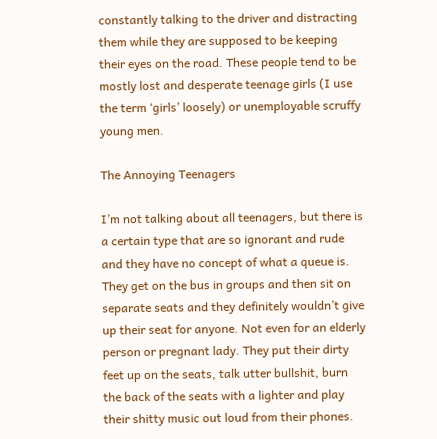constantly talking to the driver and distracting them while they are supposed to be keeping their eyes on the road. These people tend to be mostly lost and desperate teenage girls (I use the term ‘girls’ loosely) or unemployable scruffy young men.

The Annoying Teenagers

I’m not talking about all teenagers, but there is a certain type that are so ignorant and rude and they have no concept of what a queue is. They get on the bus in groups and then sit on separate seats and they definitely wouldn’t give up their seat for anyone. Not even for an elderly person or pregnant lady. They put their dirty feet up on the seats, talk utter bullshit, burn the back of the seats with a lighter and play their shitty music out loud from their phones.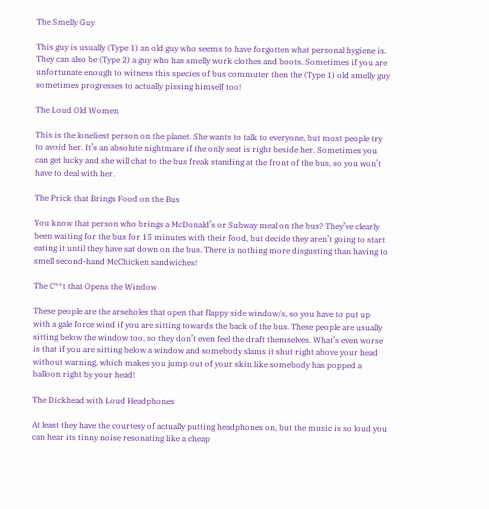The Smelly Guy

This guy is usually (Type 1) an old guy who seems to have forgotten what personal hygiene is. They can also be (Type 2) a guy who has smelly work clothes and boots. Sometimes if you are unfortunate enough to witness this species of bus commuter then the (Type 1) old smelly guy sometimes progresses to actually pissing himself too!

The Loud Old Women

This is the loneliest person on the planet. She wants to talk to everyone, but most people try to avoid her. It’s an absolute nightmare if the only seat is right beside her. Sometimes you can get lucky and she will chat to the bus freak standing at the front of the bus, so you won’t have to deal with her.

The Prick that Brings Food on the Bus

You know that person who brings a McDonald’s or Subway meal on the bus? They’ve clearly been waiting for the bus for 15 minutes with their food, but decide they aren’t going to start eating it until they have sat down on the bus. There is nothing more disgusting than having to smell second-hand McChicken sandwiches!

The C**t that Opens the Window

These people are the arseholes that open that flappy side window/s, so you have to put up with a gale force wind if you are sitting towards the back of the bus. These people are usually sitting below the window too, so they don’t even feel the draft themselves. What’s even worse is that if you are sitting below a window and somebody slams it shut right above your head without warning, which makes you jump out of your skin like somebody has popped a balloon right by your head!

The Dickhead with Loud Headphones

At least they have the courtesy of actually putting headphones on, but the music is so loud you can hear its tinny noise resonating like a cheap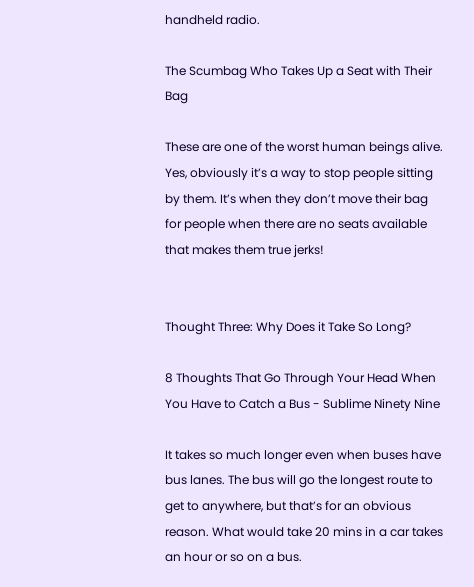handheld radio.

The Scumbag Who Takes Up a Seat with Their Bag

These are one of the worst human beings alive. Yes, obviously it’s a way to stop people sitting by them. It’s when they don’t move their bag for people when there are no seats available that makes them true jerks!


Thought Three: Why Does it Take So Long?

8 Thoughts That Go Through Your Head When You Have to Catch a Bus - Sublime Ninety Nine

It takes so much longer even when buses have bus lanes. The bus will go the longest route to get to anywhere, but that’s for an obvious reason. What would take 20 mins in a car takes an hour or so on a bus.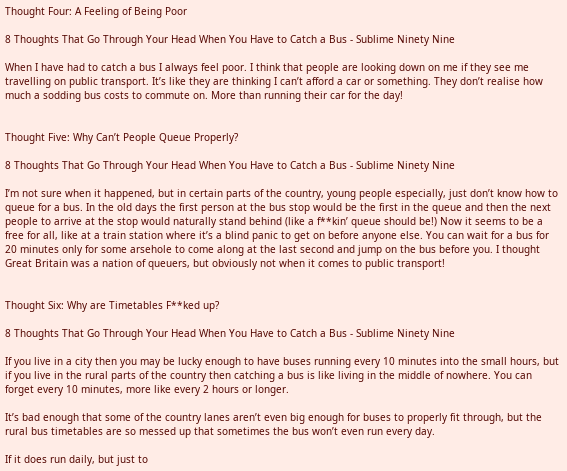Thought Four: A Feeling of Being Poor

8 Thoughts That Go Through Your Head When You Have to Catch a Bus - Sublime Ninety Nine

When I have had to catch a bus I always feel poor. I think that people are looking down on me if they see me travelling on public transport. It’s like they are thinking I can’t afford a car or something. They don’t realise how much a sodding bus costs to commute on. More than running their car for the day!


Thought Five: Why Can’t People Queue Properly?

8 Thoughts That Go Through Your Head When You Have to Catch a Bus - Sublime Ninety Nine

I’m not sure when it happened, but in certain parts of the country, young people especially, just don’t know how to queue for a bus. In the old days the first person at the bus stop would be the first in the queue and then the next people to arrive at the stop would naturally stand behind (like a f**kin’ queue should be!) Now it seems to be a free for all, like at a train station where it’s a blind panic to get on before anyone else. You can wait for a bus for 20 minutes only for some arsehole to come along at the last second and jump on the bus before you. I thought Great Britain was a nation of queuers, but obviously not when it comes to public transport!


Thought Six: Why are Timetables F**ked up?

8 Thoughts That Go Through Your Head When You Have to Catch a Bus - Sublime Ninety Nine

If you live in a city then you may be lucky enough to have buses running every 10 minutes into the small hours, but if you live in the rural parts of the country then catching a bus is like living in the middle of nowhere. You can forget every 10 minutes, more like every 2 hours or longer.

It’s bad enough that some of the country lanes aren’t even big enough for buses to properly fit through, but the rural bus timetables are so messed up that sometimes the bus won’t even run every day.

If it does run daily, but just to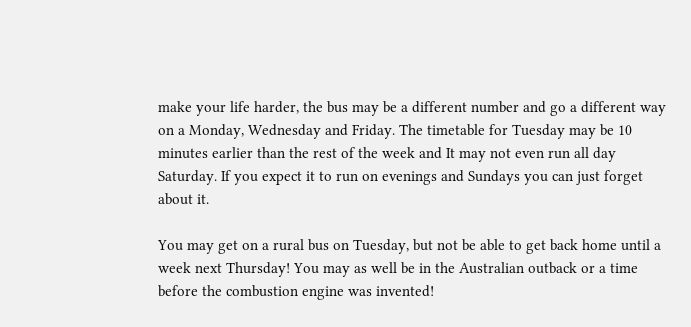make your life harder, the bus may be a different number and go a different way on a Monday, Wednesday and Friday. The timetable for Tuesday may be 10 minutes earlier than the rest of the week and It may not even run all day Saturday. If you expect it to run on evenings and Sundays you can just forget about it.

You may get on a rural bus on Tuesday, but not be able to get back home until a week next Thursday! You may as well be in the Australian outback or a time before the combustion engine was invented!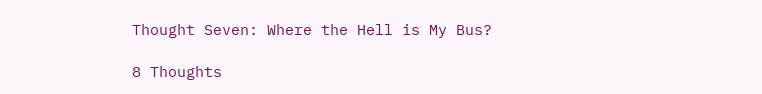Thought Seven: Where the Hell is My Bus?

8 Thoughts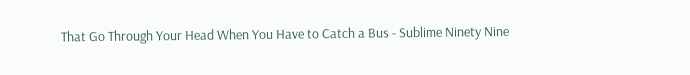That Go Through Your Head When You Have to Catch a Bus - Sublime Ninety Nine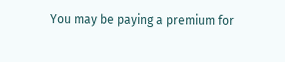You may be paying a premium for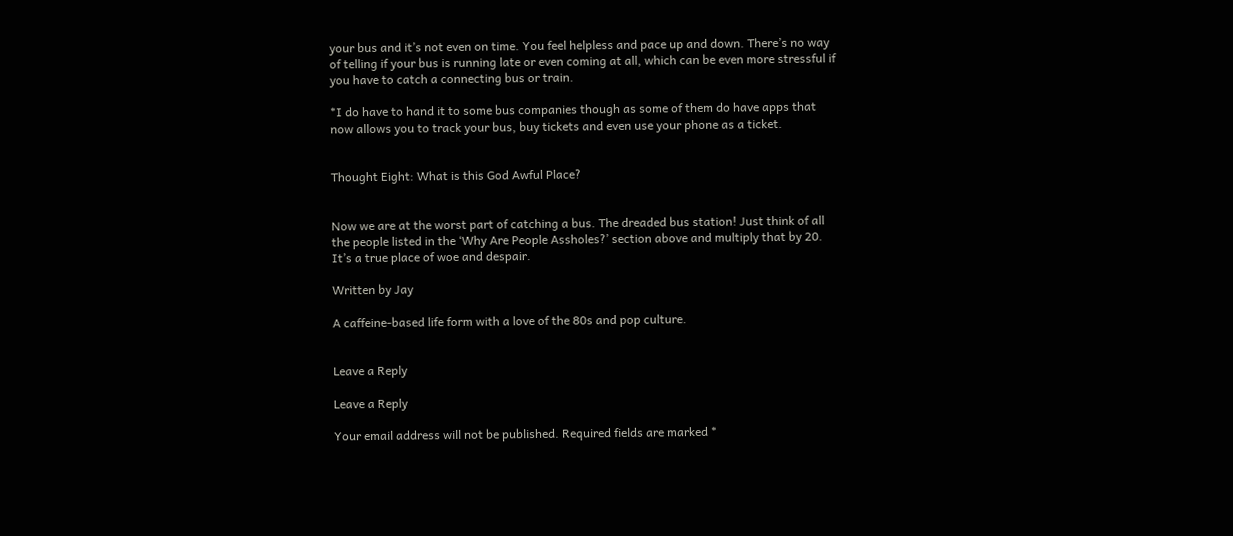your bus and it’s not even on time. You feel helpless and pace up and down. There’s no way of telling if your bus is running late or even coming at all, which can be even more stressful if you have to catch a connecting bus or train.

*I do have to hand it to some bus companies though as some of them do have apps that now allows you to track your bus, buy tickets and even use your phone as a ticket.


Thought Eight: What is this God Awful Place?


Now we are at the worst part of catching a bus. The dreaded bus station! Just think of all the people listed in the ‘Why Are People Assholes?’ section above and multiply that by 20. It’s a true place of woe and despair.

Written by Jay

A caffeine-based life form with a love of the 80s and pop culture.


Leave a Reply

Leave a Reply

Your email address will not be published. Required fields are marked *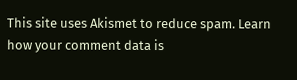This site uses Akismet to reduce spam. Learn how your comment data is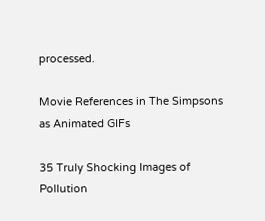processed.

Movie References in The Simpsons as Animated GIFs

35 Truly Shocking Images of Pollution